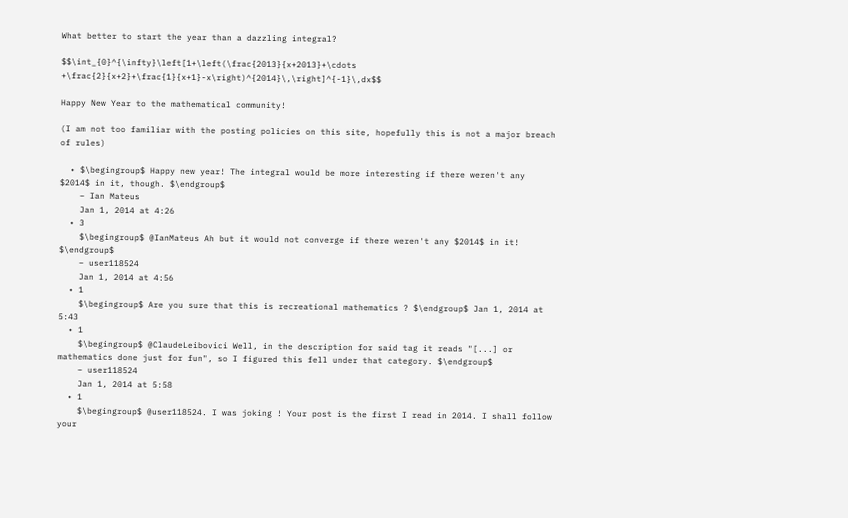What better to start the year than a dazzling integral?

$$\int_{0}^{\infty}\left[1+\left(\frac{2013}{x+2013}+\cdots +\frac{2}{x+2}+\frac{1}{x+1}-x\right)^{2014}\,\right]^{-1}\,dx$$

Happy New Year to the mathematical community!

(I am not too familiar with the posting policies on this site, hopefully this is not a major breach of rules)

  • $\begingroup$ Happy new year! The integral would be more interesting if there weren't any $2014$ in it, though. $\endgroup$
    – Ian Mateus
    Jan 1, 2014 at 4:26
  • 3
    $\begingroup$ @IanMateus Ah but it would not converge if there weren't any $2014$ in it! $\endgroup$
    – user118524
    Jan 1, 2014 at 4:56
  • 1
    $\begingroup$ Are you sure that this is recreational mathematics ? $\endgroup$ Jan 1, 2014 at 5:43
  • 1
    $\begingroup$ @ClaudeLeibovici Well, in the description for said tag it reads "[...] or mathematics done just for fun", so I figured this fell under that category. $\endgroup$
    – user118524
    Jan 1, 2014 at 5:58
  • 1
    $\begingroup$ @user118524. I was joking ! Your post is the first I read in 2014. I shall follow your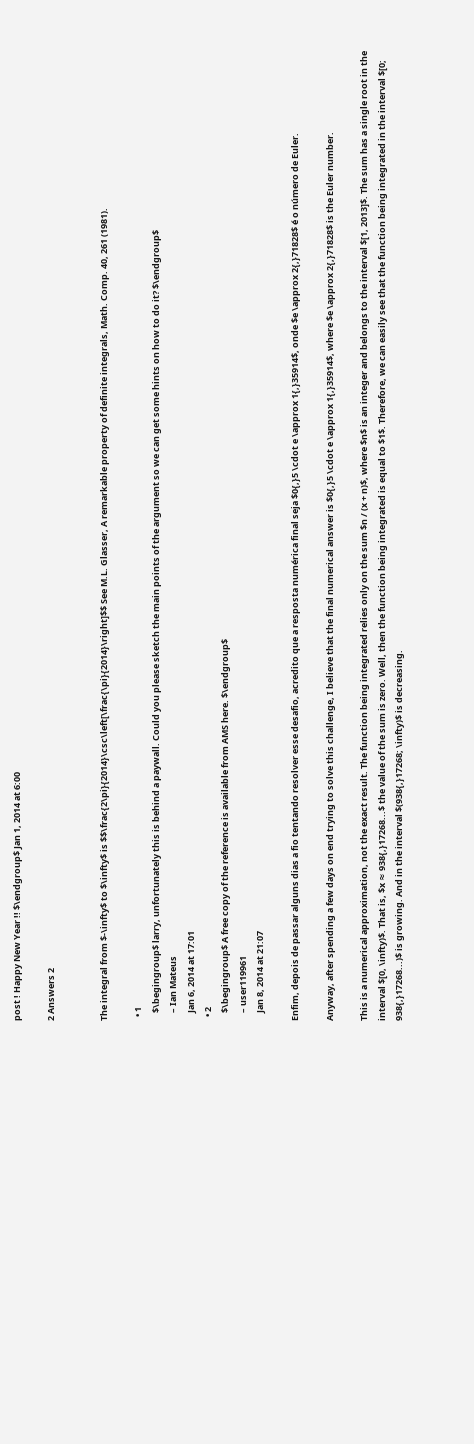post ! Happy New Year !! $\endgroup$ Jan 1, 2014 at 6:00

2 Answers 2


The integral from $-\infty$ to $\infty$ is $$\frac{2\pi}{2014}\csc\left[\frac{\pi}{2014}\right]$$ See M.L. Glasser, A remarkable property of definite integrals, Math. Comp. 40, 261 (1981).

  • 1
    $\begingroup$ larry, unfortunately this is behind a paywall. Could you please sketch the main points of the argument so we can get some hints on how to do it? $\endgroup$
    – Ian Mateus
    Jan 6, 2014 at 17:01
  • 2
    $\begingroup$ A free copy of the reference is available from AMS here. $\endgroup$
    – user119961
    Jan 8, 2014 at 21:07

Enfim, depois de passar alguns dias a fio tentando resolver esse desafio, acredito que a resposta numérica final seja $0{,}5 \cdot e \approx 1{,}35914$, onde $e \approx 2{,}71828$ é o número de Euler.

Anyway, after spending a few days on end trying to solve this challenge, I believe that the final numerical answer is $0{,}5 \cdot e \approx 1{,}35914$, where $e \approx 2{,}71828$ is the Euler number.

This is a numerical approximation, not the exact result. The function being integrated relies only on the sum $n / (x + n)$, where $n$ is an integer and belongs to the interval $[1, 2013]$. The sum has a single root in the interval $[0, \infty)$. That is, $x ≈ 938{,}17268...$ the value of the sum is zero. Well, then the function being integrated is equal to $1$. Therefore, we can easily see that the function being integrated in the interval $[0; 938{,}17268...)$ is growing. And in the interval $(938{,}17268; \infty)$ is decreasing.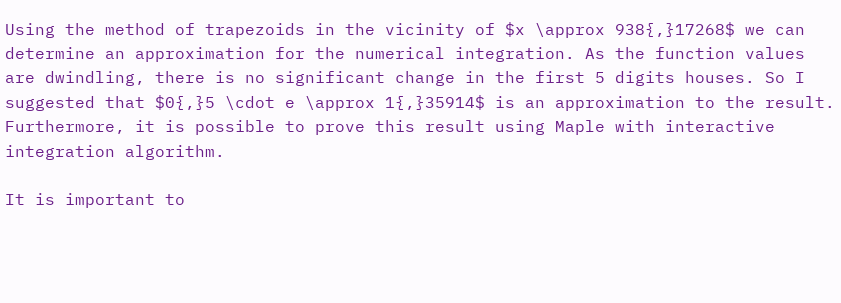Using the method of trapezoids in the vicinity of $x \approx 938{,}17268$ we can determine an approximation for the numerical integration. As the function values are dwindling, there is no significant change in the first 5 digits houses. So I suggested that $0{,}5 \cdot e \approx 1{,}35914$ is an approximation to the result. Furthermore, it is possible to prove this result using Maple with interactive integration algorithm.

It is important to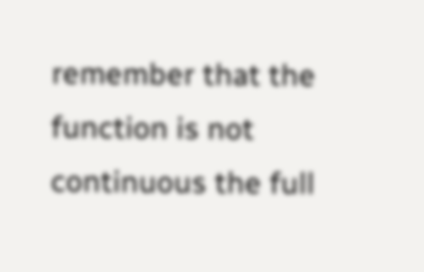remember that the function is not continuous the full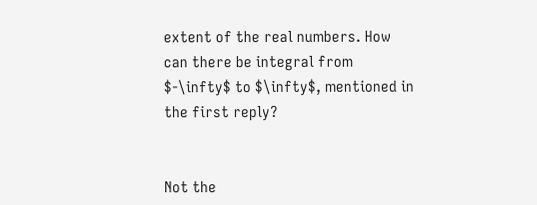extent of the real numbers. How can there be integral from $-\infty$ to $\infty$, mentioned in the first reply?


Not the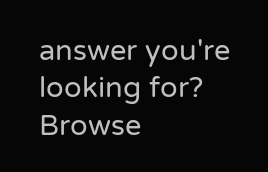answer you're looking for? Browse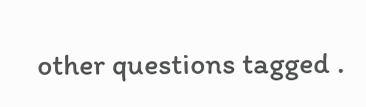other questions tagged .